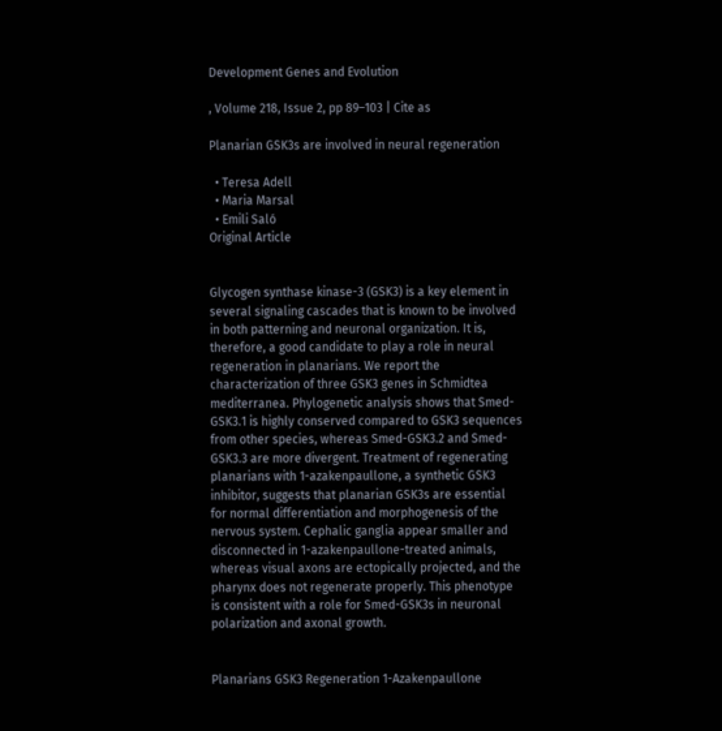Development Genes and Evolution

, Volume 218, Issue 2, pp 89–103 | Cite as

Planarian GSK3s are involved in neural regeneration

  • Teresa Adell
  • Maria Marsal
  • Emili Saló
Original Article


Glycogen synthase kinase-3 (GSK3) is a key element in several signaling cascades that is known to be involved in both patterning and neuronal organization. It is, therefore, a good candidate to play a role in neural regeneration in planarians. We report the characterization of three GSK3 genes in Schmidtea mediterranea. Phylogenetic analysis shows that Smed-GSK3.1 is highly conserved compared to GSK3 sequences from other species, whereas Smed-GSK3.2 and Smed-GSK3.3 are more divergent. Treatment of regenerating planarians with 1-azakenpaullone, a synthetic GSK3 inhibitor, suggests that planarian GSK3s are essential for normal differentiation and morphogenesis of the nervous system. Cephalic ganglia appear smaller and disconnected in 1-azakenpaullone-treated animals, whereas visual axons are ectopically projected, and the pharynx does not regenerate properly. This phenotype is consistent with a role for Smed-GSK3s in neuronal polarization and axonal growth.


Planarians GSK3 Regeneration 1-Azakenpaullone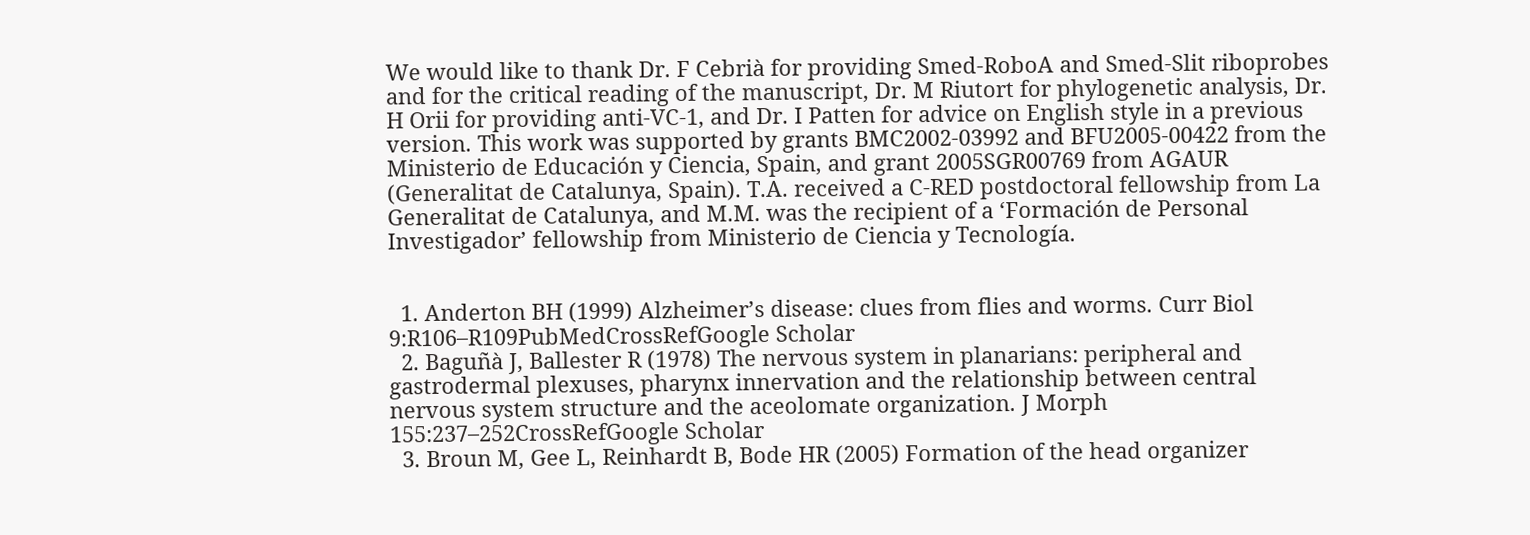We would like to thank Dr. F Cebrià for providing Smed-RoboA and Smed-Slit riboprobes and for the critical reading of the manuscript, Dr. M Riutort for phylogenetic analysis, Dr. H Orii for providing anti-VC-1, and Dr. I Patten for advice on English style in a previous version. This work was supported by grants BMC2002-03992 and BFU2005-00422 from the Ministerio de Educación y Ciencia, Spain, and grant 2005SGR00769 from AGAUR (Generalitat de Catalunya, Spain). T.A. received a C-RED postdoctoral fellowship from La Generalitat de Catalunya, and M.M. was the recipient of a ‘Formación de Personal Investigador’ fellowship from Ministerio de Ciencia y Tecnología.


  1. Anderton BH (1999) Alzheimer’s disease: clues from flies and worms. Curr Biol 9:R106–R109PubMedCrossRefGoogle Scholar
  2. Baguñà J, Ballester R (1978) The nervous system in planarians: peripheral and gastrodermal plexuses, pharynx innervation and the relationship between central nervous system structure and the aceolomate organization. J Morph 155:237–252CrossRefGoogle Scholar
  3. Broun M, Gee L, Reinhardt B, Bode HR (2005) Formation of the head organizer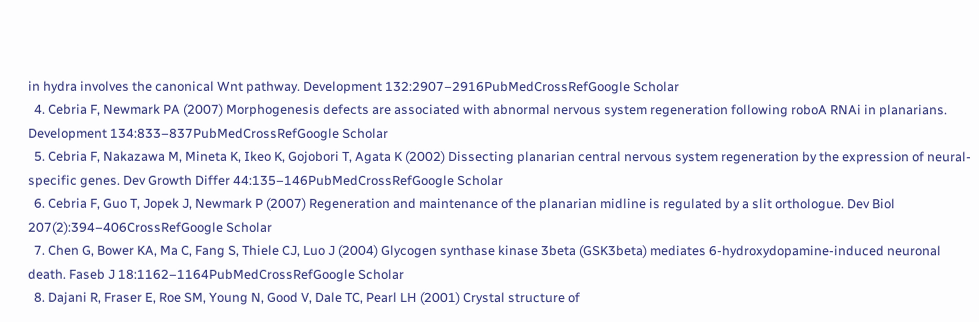in hydra involves the canonical Wnt pathway. Development 132:2907–2916PubMedCrossRefGoogle Scholar
  4. Cebria F, Newmark PA (2007) Morphogenesis defects are associated with abnormal nervous system regeneration following roboA RNAi in planarians. Development 134:833–837PubMedCrossRefGoogle Scholar
  5. Cebria F, Nakazawa M, Mineta K, Ikeo K, Gojobori T, Agata K (2002) Dissecting planarian central nervous system regeneration by the expression of neural-specific genes. Dev Growth Differ 44:135–146PubMedCrossRefGoogle Scholar
  6. Cebria F, Guo T, Jopek J, Newmark P (2007) Regeneration and maintenance of the planarian midline is regulated by a slit orthologue. Dev Biol 207(2):394–406CrossRefGoogle Scholar
  7. Chen G, Bower KA, Ma C, Fang S, Thiele CJ, Luo J (2004) Glycogen synthase kinase 3beta (GSK3beta) mediates 6-hydroxydopamine-induced neuronal death. Faseb J 18:1162–1164PubMedCrossRefGoogle Scholar
  8. Dajani R, Fraser E, Roe SM, Young N, Good V, Dale TC, Pearl LH (2001) Crystal structure of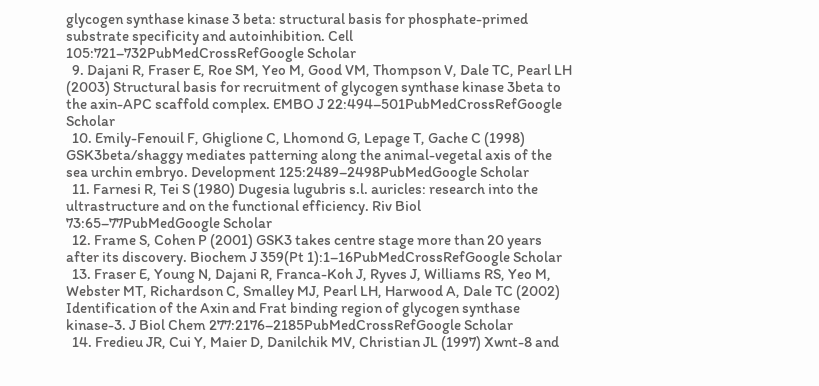glycogen synthase kinase 3 beta: structural basis for phosphate-primed substrate specificity and autoinhibition. Cell 105:721–732PubMedCrossRefGoogle Scholar
  9. Dajani R, Fraser E, Roe SM, Yeo M, Good VM, Thompson V, Dale TC, Pearl LH (2003) Structural basis for recruitment of glycogen synthase kinase 3beta to the axin-APC scaffold complex. EMBO J 22:494–501PubMedCrossRefGoogle Scholar
  10. Emily-Fenouil F, Ghiglione C, Lhomond G, Lepage T, Gache C (1998) GSK3beta/shaggy mediates patterning along the animal-vegetal axis of the sea urchin embryo. Development 125:2489–2498PubMedGoogle Scholar
  11. Farnesi R, Tei S (1980) Dugesia lugubris s.l. auricles: research into the ultrastructure and on the functional efficiency. Riv Biol 73:65–77PubMedGoogle Scholar
  12. Frame S, Cohen P (2001) GSK3 takes centre stage more than 20 years after its discovery. Biochem J 359(Pt 1):1–16PubMedCrossRefGoogle Scholar
  13. Fraser E, Young N, Dajani R, Franca-Koh J, Ryves J, Williams RS, Yeo M, Webster MT, Richardson C, Smalley MJ, Pearl LH, Harwood A, Dale TC (2002) Identification of the Axin and Frat binding region of glycogen synthase kinase-3. J Biol Chem 277:2176–2185PubMedCrossRefGoogle Scholar
  14. Fredieu JR, Cui Y, Maier D, Danilchik MV, Christian JL (1997) Xwnt-8 and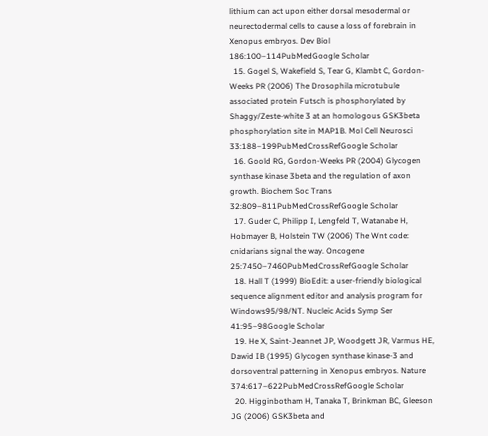lithium can act upon either dorsal mesodermal or neurectodermal cells to cause a loss of forebrain in Xenopus embryos. Dev Biol 186:100–114PubMedGoogle Scholar
  15. Gogel S, Wakefield S, Tear G, Klambt C, Gordon-Weeks PR (2006) The Drosophila microtubule associated protein Futsch is phosphorylated by Shaggy/Zeste-white 3 at an homologous GSK3beta phosphorylation site in MAP1B. Mol Cell Neurosci 33:188–199PubMedCrossRefGoogle Scholar
  16. Goold RG, Gordon-Weeks PR (2004) Glycogen synthase kinase 3beta and the regulation of axon growth. Biochem Soc Trans 32:809–811PubMedCrossRefGoogle Scholar
  17. Guder C, Philipp I, Lengfeld T, Watanabe H, Hobmayer B, Holstein TW (2006) The Wnt code: cnidarians signal the way. Oncogene 25:7450–7460PubMedCrossRefGoogle Scholar
  18. Hall T (1999) BioEdit: a user-friendly biological sequence alignment editor and analysis program for Windows95/98/NT. Nucleic Acids Symp Ser 41:95–98Google Scholar
  19. He X, Saint-Jeannet JP, Woodgett JR, Varmus HE, Dawid IB (1995) Glycogen synthase kinase-3 and dorsoventral patterning in Xenopus embryos. Nature 374:617–622PubMedCrossRefGoogle Scholar
  20. Higginbotham H, Tanaka T, Brinkman BC, Gleeson JG (2006) GSK3beta and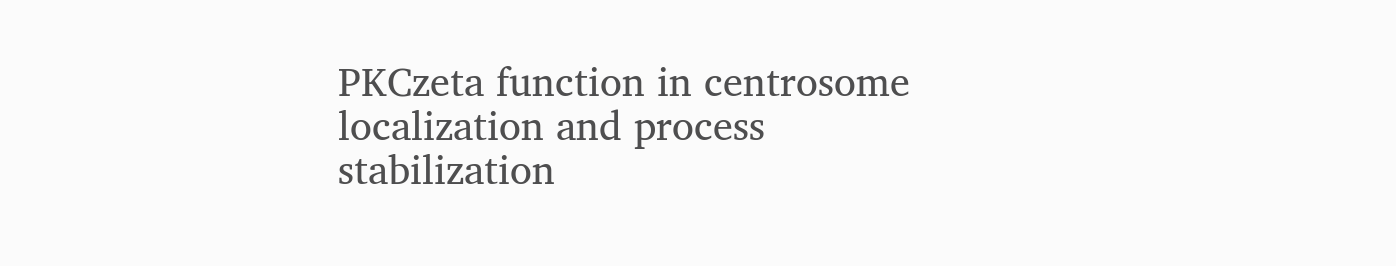PKCzeta function in centrosome localization and process stabilization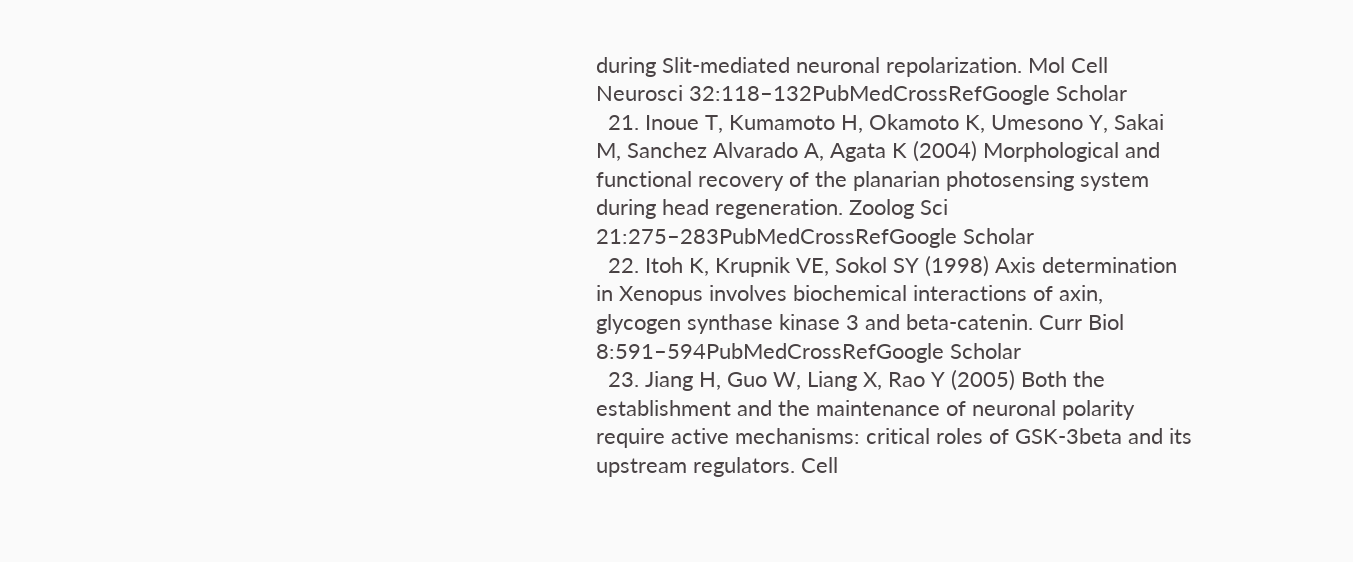during Slit-mediated neuronal repolarization. Mol Cell Neurosci 32:118–132PubMedCrossRefGoogle Scholar
  21. Inoue T, Kumamoto H, Okamoto K, Umesono Y, Sakai M, Sanchez Alvarado A, Agata K (2004) Morphological and functional recovery of the planarian photosensing system during head regeneration. Zoolog Sci 21:275–283PubMedCrossRefGoogle Scholar
  22. Itoh K, Krupnik VE, Sokol SY (1998) Axis determination in Xenopus involves biochemical interactions of axin, glycogen synthase kinase 3 and beta-catenin. Curr Biol 8:591–594PubMedCrossRefGoogle Scholar
  23. Jiang H, Guo W, Liang X, Rao Y (2005) Both the establishment and the maintenance of neuronal polarity require active mechanisms: critical roles of GSK-3beta and its upstream regulators. Cell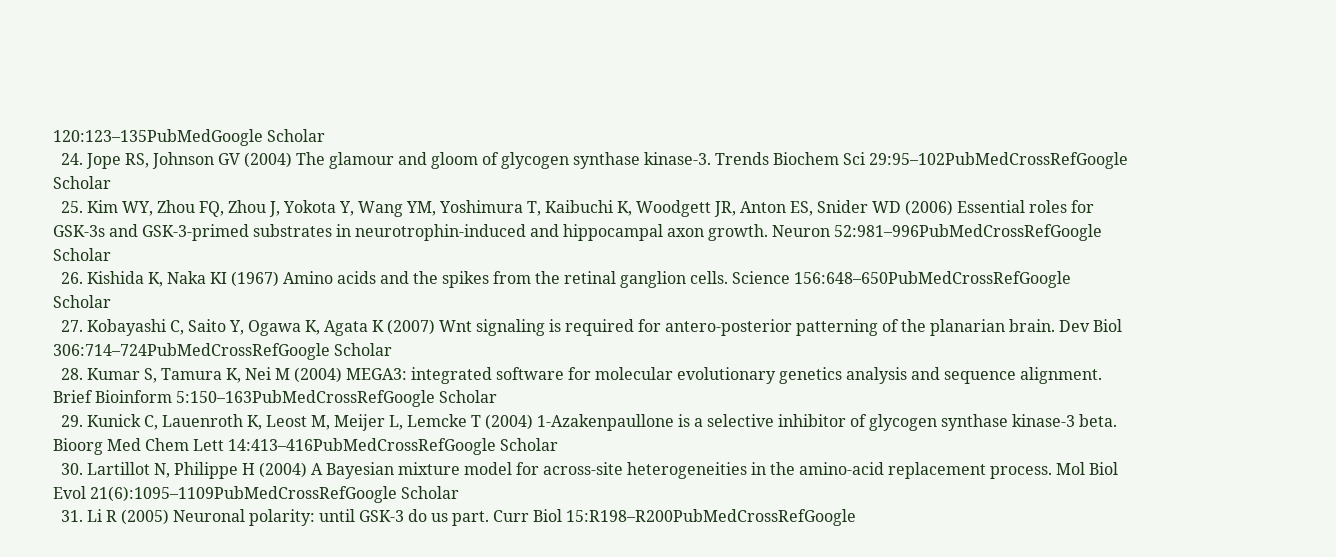120:123–135PubMedGoogle Scholar
  24. Jope RS, Johnson GV (2004) The glamour and gloom of glycogen synthase kinase-3. Trends Biochem Sci 29:95–102PubMedCrossRefGoogle Scholar
  25. Kim WY, Zhou FQ, Zhou J, Yokota Y, Wang YM, Yoshimura T, Kaibuchi K, Woodgett JR, Anton ES, Snider WD (2006) Essential roles for GSK-3s and GSK-3-primed substrates in neurotrophin-induced and hippocampal axon growth. Neuron 52:981–996PubMedCrossRefGoogle Scholar
  26. Kishida K, Naka KI (1967) Amino acids and the spikes from the retinal ganglion cells. Science 156:648–650PubMedCrossRefGoogle Scholar
  27. Kobayashi C, Saito Y, Ogawa K, Agata K (2007) Wnt signaling is required for antero-posterior patterning of the planarian brain. Dev Biol 306:714–724PubMedCrossRefGoogle Scholar
  28. Kumar S, Tamura K, Nei M (2004) MEGA3: integrated software for molecular evolutionary genetics analysis and sequence alignment. Brief Bioinform 5:150–163PubMedCrossRefGoogle Scholar
  29. Kunick C, Lauenroth K, Leost M, Meijer L, Lemcke T (2004) 1-Azakenpaullone is a selective inhibitor of glycogen synthase kinase-3 beta. Bioorg Med Chem Lett 14:413–416PubMedCrossRefGoogle Scholar
  30. Lartillot N, Philippe H (2004) A Bayesian mixture model for across-site heterogeneities in the amino-acid replacement process. Mol Biol Evol 21(6):1095–1109PubMedCrossRefGoogle Scholar
  31. Li R (2005) Neuronal polarity: until GSK-3 do us part. Curr Biol 15:R198–R200PubMedCrossRefGoogle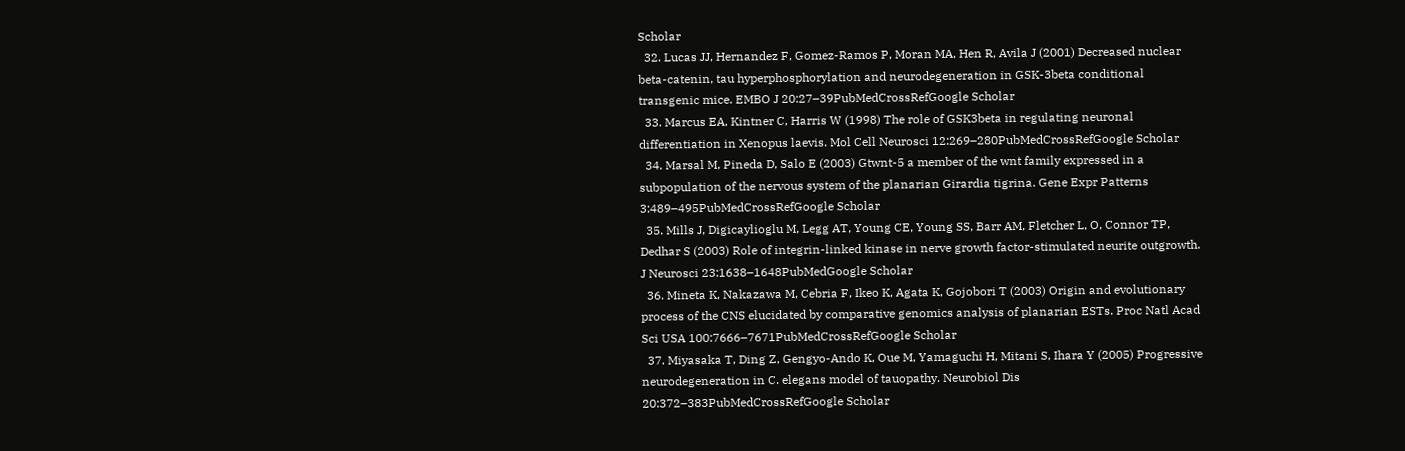Scholar
  32. Lucas JJ, Hernandez F, Gomez-Ramos P, Moran MA, Hen R, Avila J (2001) Decreased nuclear beta-catenin, tau hyperphosphorylation and neurodegeneration in GSK-3beta conditional transgenic mice. EMBO J 20:27–39PubMedCrossRefGoogle Scholar
  33. Marcus EA, Kintner C, Harris W (1998) The role of GSK3beta in regulating neuronal differentiation in Xenopus laevis. Mol Cell Neurosci 12:269–280PubMedCrossRefGoogle Scholar
  34. Marsal M, Pineda D, Salo E (2003) Gtwnt-5 a member of the wnt family expressed in a subpopulation of the nervous system of the planarian Girardia tigrina. Gene Expr Patterns 3:489–495PubMedCrossRefGoogle Scholar
  35. Mills J, Digicaylioglu M, Legg AT, Young CE, Young SS, Barr AM, Fletcher L, O, Connor TP, Dedhar S (2003) Role of integrin-linked kinase in nerve growth factor-stimulated neurite outgrowth. J Neurosci 23:1638–1648PubMedGoogle Scholar
  36. Mineta K, Nakazawa M, Cebria F, Ikeo K, Agata K, Gojobori T (2003) Origin and evolutionary process of the CNS elucidated by comparative genomics analysis of planarian ESTs. Proc Natl Acad Sci USA 100:7666–7671PubMedCrossRefGoogle Scholar
  37. Miyasaka T, Ding Z, Gengyo-Ando K, Oue M, Yamaguchi H, Mitani S, Ihara Y (2005) Progressive neurodegeneration in C. elegans model of tauopathy. Neurobiol Dis 20:372–383PubMedCrossRefGoogle Scholar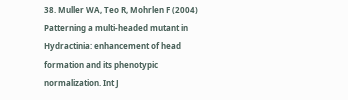38. Muller WA, Teo R, Mohrlen F (2004) Patterning a multi-headed mutant in Hydractinia: enhancement of head formation and its phenotypic normalization. Int J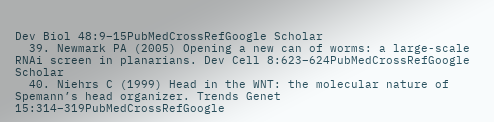Dev Biol 48:9–15PubMedCrossRefGoogle Scholar
  39. Newmark PA (2005) Opening a new can of worms: a large-scale RNAi screen in planarians. Dev Cell 8:623–624PubMedCrossRefGoogle Scholar
  40. Niehrs C (1999) Head in the WNT: the molecular nature of Spemann’s head organizer. Trends Genet 15:314–319PubMedCrossRefGoogle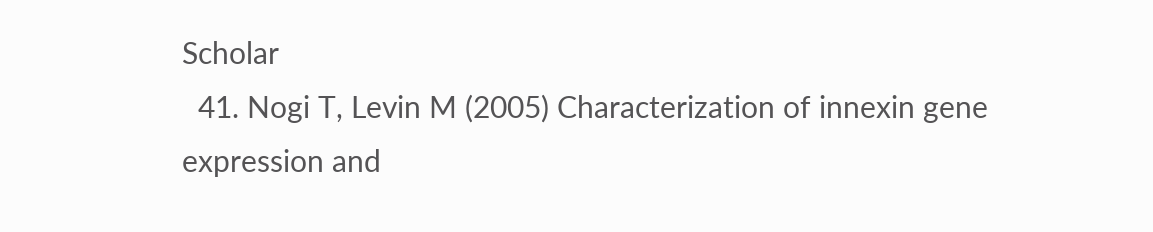Scholar
  41. Nogi T, Levin M (2005) Characterization of innexin gene expression and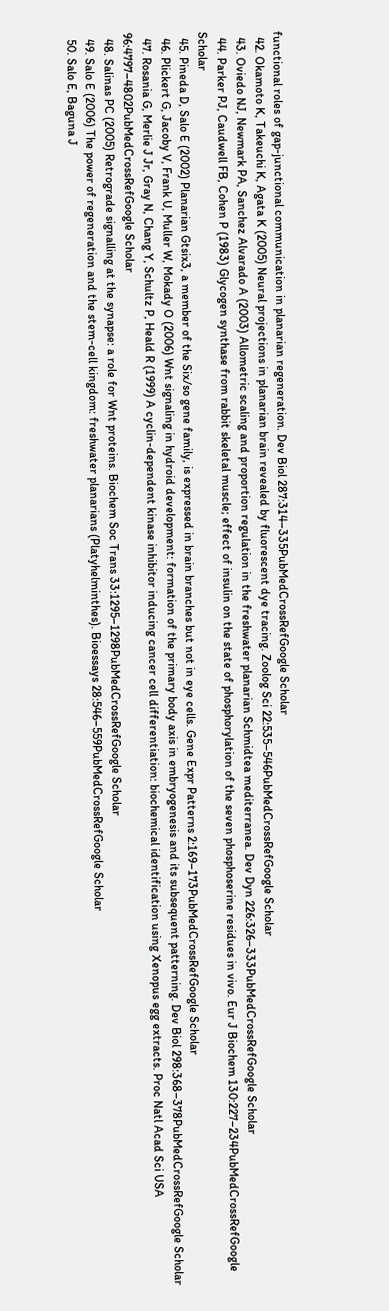functional roles of gap-junctional communication in planarian regeneration. Dev Biol 287:314–335PubMedCrossRefGoogle Scholar
  42. Okamoto K, Takeuchi K, Agata K (2005) Neural projections in planarian brain revealed by fluorescent dye tracing. Zoolog Sci 22:535–546PubMedCrossRefGoogle Scholar
  43. Oviedo NJ, Newmark PA, Sanchez Alvarado A (2003) Allometric scaling and proportion regulation in the freshwater planarian Schmidtea mediterranea. Dev Dyn 226:326–333PubMedCrossRefGoogle Scholar
  44. Parker PJ, Caudwell FB, Cohen P (1983) Glycogen synthase from rabbit skeletal muscle; effect of insulin on the state of phosphorylation of the seven phosphoserine residues in vivo. Eur J Biochem 130:227–234PubMedCrossRefGoogle Scholar
  45. Pineda D, Salo E (2002) Planarian Gtsix3, a member of the Six/so gene family, is expressed in brain branches but not in eye cells. Gene Expr Patterns 2:169–173PubMedCrossRefGoogle Scholar
  46. Plickert G, Jacoby V, Frank U, Muller W, Mokady O (2006) Wnt signaling in hydroid development: formation of the primary body axis in embryogenesis and its subsequent patterning. Dev Biol 298:368–378PubMedCrossRefGoogle Scholar
  47. Rosania G, Merlie J Jr, Gray N, Chang Y, Schultz P, Heald R (1999) A cyclin-dependent kinase inhibitor inducing cancer cell differentiation: biochemical identification using Xenopus egg extracts. Proc Natl Acad Sci USA 96:4797–4802PubMedCrossRefGoogle Scholar
  48. Salinas PC (2005) Retrograde signalling at the synapse: a role for Wnt proteins. Biochem Soc Trans 33:1295–1298PubMedCrossRefGoogle Scholar
  49. Salo E (2006) The power of regeneration and the stem-cell kingdom: freshwater planarians (Platyhelminthes). Bioessays 28:546–559PubMedCrossRefGoogle Scholar
  50. Salo E, Baguna J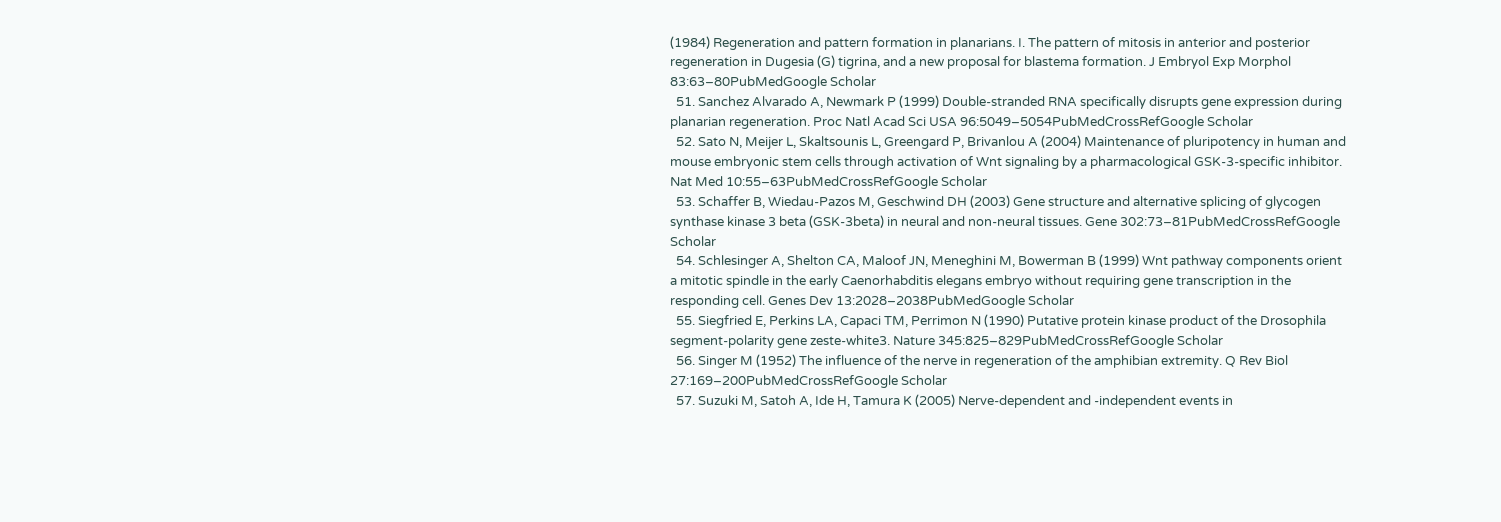(1984) Regeneration and pattern formation in planarians. I. The pattern of mitosis in anterior and posterior regeneration in Dugesia (G) tigrina, and a new proposal for blastema formation. J Embryol Exp Morphol 83:63–80PubMedGoogle Scholar
  51. Sanchez Alvarado A, Newmark P (1999) Double-stranded RNA specifically disrupts gene expression during planarian regeneration. Proc Natl Acad Sci USA 96:5049–5054PubMedCrossRefGoogle Scholar
  52. Sato N, Meijer L, Skaltsounis L, Greengard P, Brivanlou A (2004) Maintenance of pluripotency in human and mouse embryonic stem cells through activation of Wnt signaling by a pharmacological GSK-3-specific inhibitor. Nat Med 10:55–63PubMedCrossRefGoogle Scholar
  53. Schaffer B, Wiedau-Pazos M, Geschwind DH (2003) Gene structure and alternative splicing of glycogen synthase kinase 3 beta (GSK-3beta) in neural and non-neural tissues. Gene 302:73–81PubMedCrossRefGoogle Scholar
  54. Schlesinger A, Shelton CA, Maloof JN, Meneghini M, Bowerman B (1999) Wnt pathway components orient a mitotic spindle in the early Caenorhabditis elegans embryo without requiring gene transcription in the responding cell. Genes Dev 13:2028–2038PubMedGoogle Scholar
  55. Siegfried E, Perkins LA, Capaci TM, Perrimon N (1990) Putative protein kinase product of the Drosophila segment-polarity gene zeste-white3. Nature 345:825–829PubMedCrossRefGoogle Scholar
  56. Singer M (1952) The influence of the nerve in regeneration of the amphibian extremity. Q Rev Biol 27:169–200PubMedCrossRefGoogle Scholar
  57. Suzuki M, Satoh A, Ide H, Tamura K (2005) Nerve-dependent and -independent events in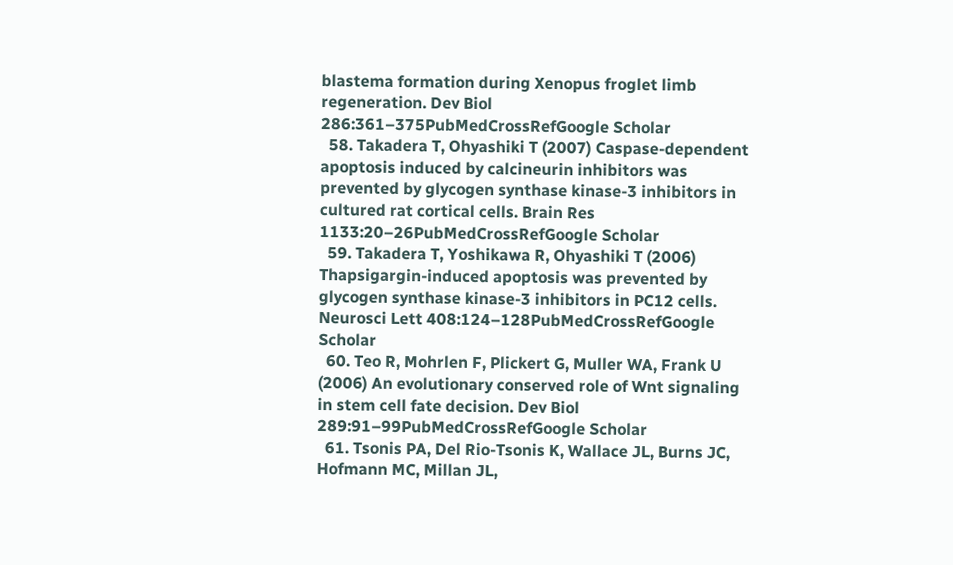blastema formation during Xenopus froglet limb regeneration. Dev Biol 286:361–375PubMedCrossRefGoogle Scholar
  58. Takadera T, Ohyashiki T (2007) Caspase-dependent apoptosis induced by calcineurin inhibitors was prevented by glycogen synthase kinase-3 inhibitors in cultured rat cortical cells. Brain Res 1133:20–26PubMedCrossRefGoogle Scholar
  59. Takadera T, Yoshikawa R, Ohyashiki T (2006) Thapsigargin-induced apoptosis was prevented by glycogen synthase kinase-3 inhibitors in PC12 cells. Neurosci Lett 408:124–128PubMedCrossRefGoogle Scholar
  60. Teo R, Mohrlen F, Plickert G, Muller WA, Frank U (2006) An evolutionary conserved role of Wnt signaling in stem cell fate decision. Dev Biol 289:91–99PubMedCrossRefGoogle Scholar
  61. Tsonis PA, Del Rio-Tsonis K, Wallace JL, Burns JC, Hofmann MC, Millan JL,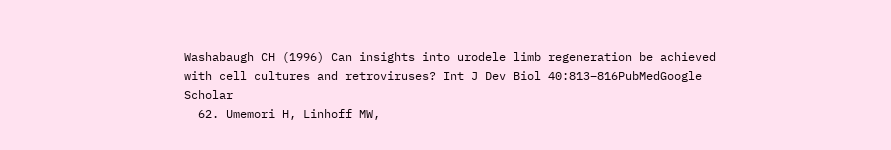Washabaugh CH (1996) Can insights into urodele limb regeneration be achieved with cell cultures and retroviruses? Int J Dev Biol 40:813–816PubMedGoogle Scholar
  62. Umemori H, Linhoff MW,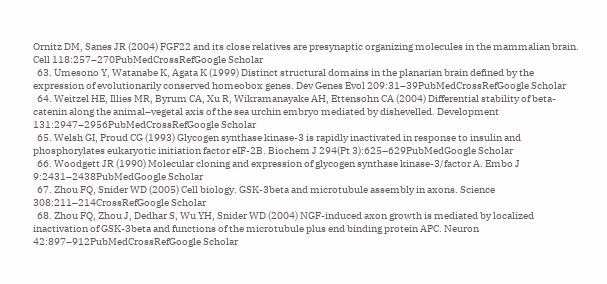Ornitz DM, Sanes JR (2004) FGF22 and its close relatives are presynaptic organizing molecules in the mammalian brain. Cell 118:257–270PubMedCrossRefGoogle Scholar
  63. Umesono Y, Watanabe K, Agata K (1999) Distinct structural domains in the planarian brain defined by the expression of evolutionarily conserved homeobox genes. Dev Genes Evol 209:31–39PubMedCrossRefGoogle Scholar
  64. Weitzel HE, Illies MR, Byrum CA, Xu R, Wikramanayake AH, Ettensohn CA (2004) Differential stability of beta-catenin along the animal–vegetal axis of the sea urchin embryo mediated by dishevelled. Development 131:2947–2956PubMedCrossRefGoogle Scholar
  65. Welsh GI, Proud CG (1993) Glycogen synthase kinase-3 is rapidly inactivated in response to insulin and phosphorylates eukaryotic initiation factor eIF-2B. Biochem J 294(Pt 3):625–629PubMedGoogle Scholar
  66. Woodgett JR (1990) Molecular cloning and expression of glycogen synthase kinase-3/factor A. Embo J 9:2431–2438PubMedGoogle Scholar
  67. Zhou FQ, Snider WD (2005) Cell biology. GSK-3beta and microtubule assembly in axons. Science 308:211–214CrossRefGoogle Scholar
  68. Zhou FQ, Zhou J, Dedhar S, Wu YH, Snider WD (2004) NGF-induced axon growth is mediated by localized inactivation of GSK-3beta and functions of the microtubule plus end binding protein APC. Neuron 42:897–912PubMedCrossRefGoogle Scholar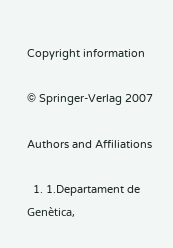Copyright information

© Springer-Verlag 2007

Authors and Affiliations

  1. 1.Departament de Genètica,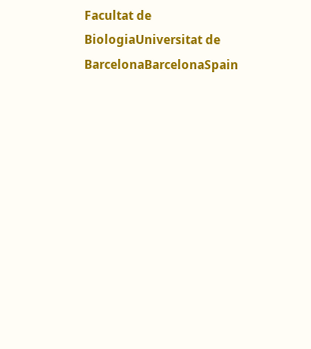Facultat de BiologiaUniversitat de BarcelonaBarcelonaSpain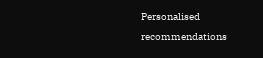Personalised recommendations